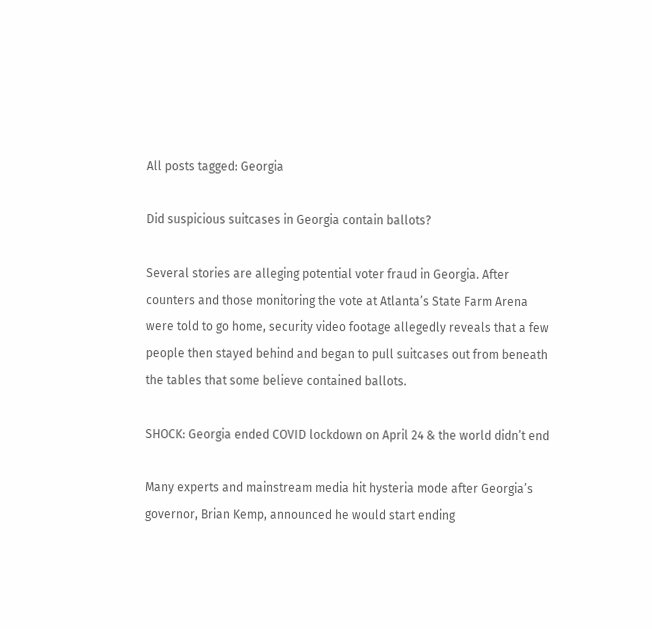All posts tagged: Georgia

Did suspicious suitcases in Georgia contain ballots?

Several stories are alleging potential voter fraud in Georgia. After counters and those monitoring the vote at Atlanta’s State Farm Arena were told to go home, security video footage allegedly reveals that a few people then stayed behind and began to pull suitcases out from beneath the tables that some believe contained ballots.

SHOCK: Georgia ended COVID lockdown on April 24 & the world didn’t end

Many experts and mainstream media hit hysteria mode after Georgia’s governor, Brian Kemp, announced he would start ending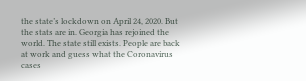the state’s lockdown on April 24, 2020. But the stats are in. Georgia has rejoined the world. The state still exists. People are back at work and guess what the Coronavirus cases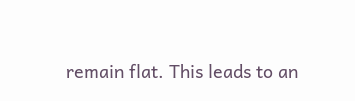remain flat. This leads to an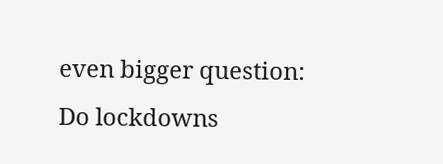even bigger question: Do lockdowns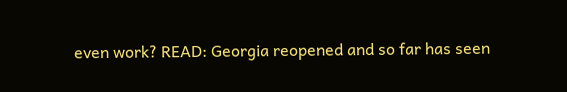even work? READ: Georgia reopened and so far has seen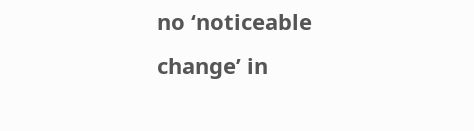no ‘noticeable change’ in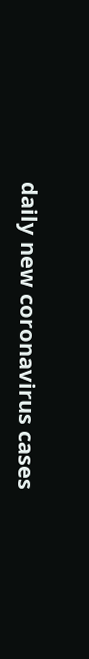daily new coronavirus cases